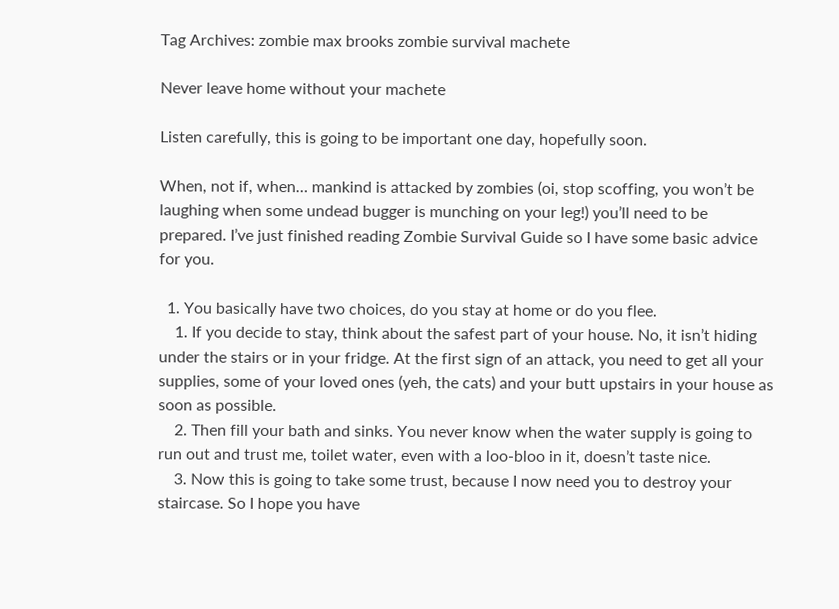Tag Archives: zombie max brooks zombie survival machete

Never leave home without your machete

Listen carefully, this is going to be important one day, hopefully soon.

When, not if, when… mankind is attacked by zombies (oi, stop scoffing, you won’t be laughing when some undead bugger is munching on your leg!) you’ll need to be prepared. I’ve just finished reading Zombie Survival Guide so I have some basic advice for you.

  1. You basically have two choices, do you stay at home or do you flee.
    1. If you decide to stay, think about the safest part of your house. No, it isn’t hiding under the stairs or in your fridge. At the first sign of an attack, you need to get all your supplies, some of your loved ones (yeh, the cats) and your butt upstairs in your house as soon as possible.
    2. Then fill your bath and sinks. You never know when the water supply is going to run out and trust me, toilet water, even with a loo-bloo in it, doesn’t taste nice.
    3. Now this is going to take some trust, because I now need you to destroy your staircase. So I hope you have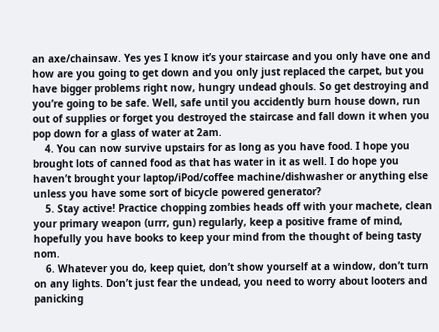an axe/chainsaw. Yes yes I know it’s your staircase and you only have one and how are you going to get down and you only just replaced the carpet, but you have bigger problems right now, hungry undead ghouls. So get destroying and you’re going to be safe. Well, safe until you accidently burn house down, run out of supplies or forget you destroyed the staircase and fall down it when you pop down for a glass of water at 2am.
    4. You can now survive upstairs for as long as you have food. I hope you brought lots of canned food as that has water in it as well. I do hope you haven’t brought your laptop/iPod/coffee machine/dishwasher or anything else unless you have some sort of bicycle powered generator?
    5. Stay active! Practice chopping zombies heads off with your machete, clean your primary weapon (urrr, gun) regularly, keep a positive frame of mind, hopefully you have books to keep your mind from the thought of being tasty nom.
    6. Whatever you do, keep quiet, don’t show yourself at a window, don’t turn on any lights. Don’t just fear the undead, you need to worry about looters and panicking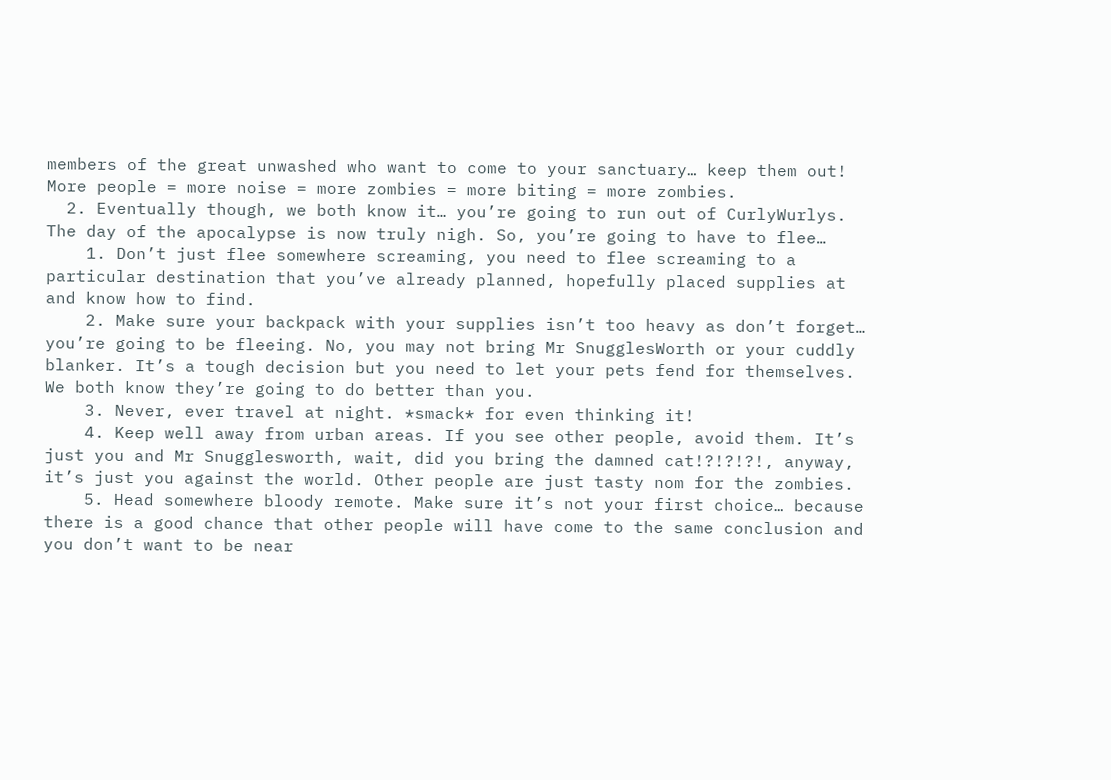members of the great unwashed who want to come to your sanctuary… keep them out! More people = more noise = more zombies = more biting = more zombies.
  2. Eventually though, we both know it… you’re going to run out of CurlyWurlys. The day of the apocalypse is now truly nigh. So, you’re going to have to flee…
    1. Don’t just flee somewhere screaming, you need to flee screaming to a particular destination that you’ve already planned, hopefully placed supplies at and know how to find.
    2. Make sure your backpack with your supplies isn’t too heavy as don’t forget… you’re going to be fleeing. No, you may not bring Mr SnugglesWorth or your cuddly blanker. It’s a tough decision but you need to let your pets fend for themselves. We both know they’re going to do better than you.
    3. Never, ever travel at night. *smack* for even thinking it!
    4. Keep well away from urban areas. If you see other people, avoid them. It’s just you and Mr Snugglesworth, wait, did you bring the damned cat!?!?!?!, anyway, it’s just you against the world. Other people are just tasty nom for the zombies.
    5. Head somewhere bloody remote. Make sure it’s not your first choice… because there is a good chance that other people will have come to the same conclusion and you don’t want to be near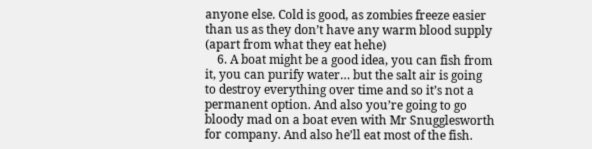anyone else. Cold is good, as zombies freeze easier than us as they don’t have any warm blood supply (apart from what they eat hehe)
    6. A boat might be a good idea, you can fish from it, you can purify water… but the salt air is going to destroy everything over time and so it’s not a permanent option. And also you’re going to go bloody mad on a boat even with Mr Snugglesworth for company. And also he’ll eat most of the fish.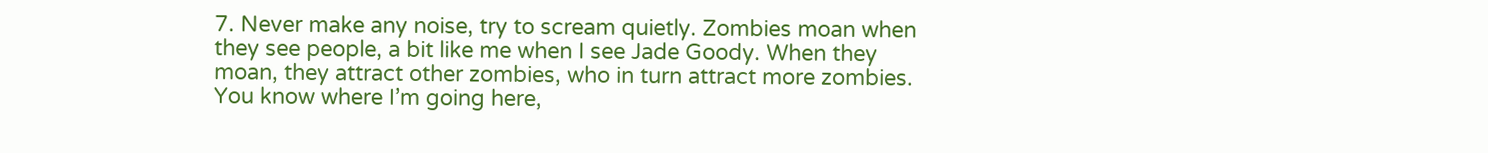7. Never make any noise, try to scream quietly. Zombies moan when they see people, a bit like me when I see Jade Goody. When they moan, they attract other zombies, who in turn attract more zombies. You know where I’m going here,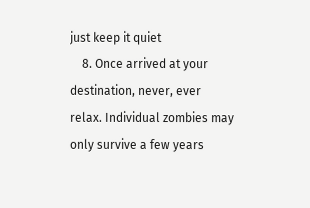just keep it quiet
    8. Once arrived at your destination, never, ever relax. Individual zombies may only survive a few years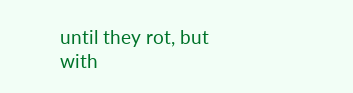until they rot, but with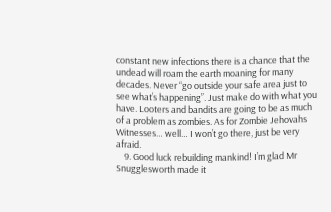constant new infections there is a chance that the undead will roam the earth moaning for many decades. Never “go outside your safe area just to see what’s happening”. Just make do with what you have. Looters and bandits are going to be as much of a problem as zombies. As for Zombie Jehovahs Witnesses… well… I won’t go there, just be very afraid.
    9. Good luck rebuilding mankind! I’m glad Mr Snugglesworth made it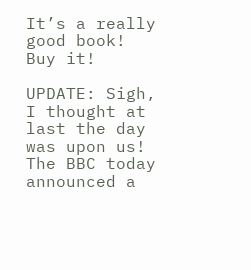It’s a really good book! Buy it!

UPDATE: Sigh, I thought at last the day was upon us! The BBC today announced a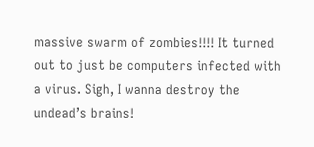massive swarm of zombies!!!! It turned out to just be computers infected with a virus. Sigh, I wanna destroy the undead’s brains!